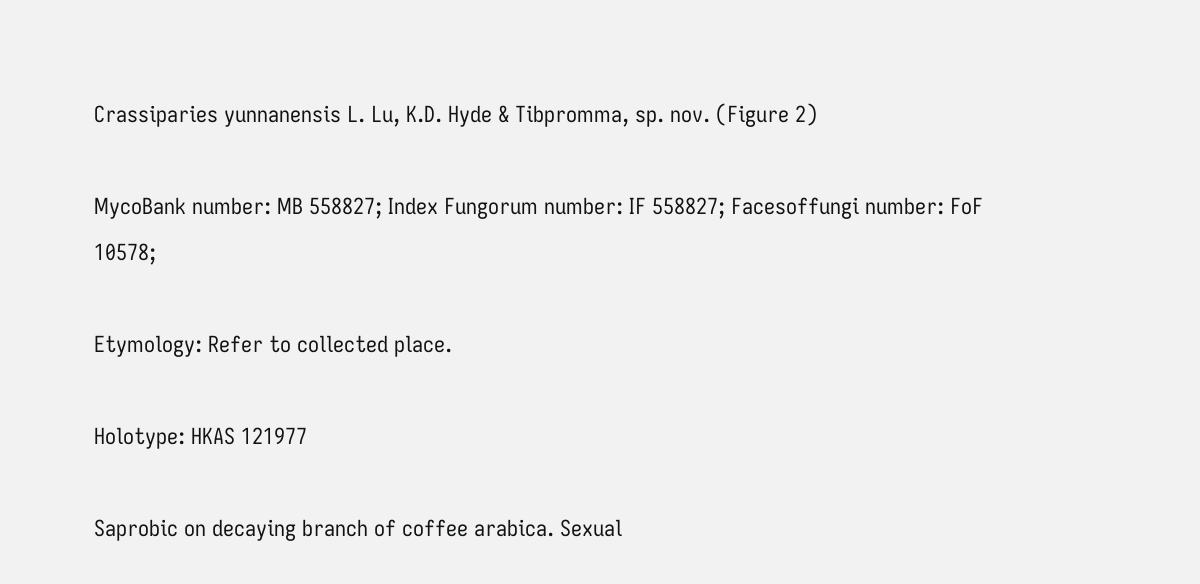Crassiparies yunnanensis L. Lu, K.D. Hyde & Tibpromma, sp. nov. (Figure 2)

MycoBank number: MB 558827; Index Fungorum number: IF 558827; Facesoffungi number: FoF 10578;

Etymology: Refer to collected place.

Holotype: HKAS 121977

Saprobic on decaying branch of coffee arabica. Sexual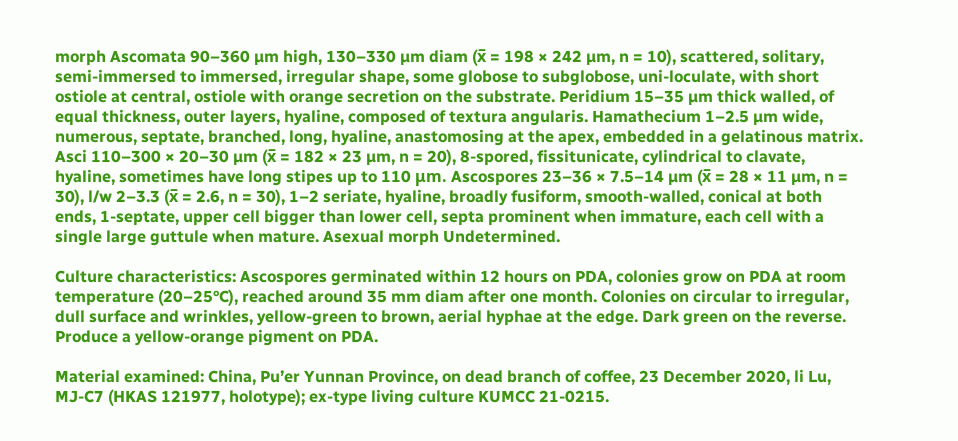morph Ascomata 90–360 µm high, 130–330 µm diam (x̅ = 198 × 242 µm, n = 10), scattered, solitary, semi-immersed to immersed, irregular shape, some globose to subglobose, uni-loculate, with short ostiole at central, ostiole with orange secretion on the substrate. Peridium 15–35 µm thick walled, of equal thickness, outer layers, hyaline, composed of textura angularis. Hamathecium 1–2.5 µm wide, numerous, septate, branched, long, hyaline, anastomosing at the apex, embedded in a gelatinous matrix. Asci 110–300 × 20–30 µm (x̅ = 182 × 23 µm, n = 20), 8-spored, fissitunicate, cylindrical to clavate, hyaline, sometimes have long stipes up to 110 μm. Ascospores 23–36 × 7.5–14 µm (x̅ = 28 × 11 µm, n = 30), l/w 2–3.3 (x̅ = 2.6, n = 30), 1–2 seriate, hyaline, broadly fusiform, smooth-walled, conical at both ends, 1-septate, upper cell bigger than lower cell, septa prominent when immature, each cell with a single large guttule when mature. Asexual morph Undetermined.

Culture characteristics: Ascospores germinated within 12 hours on PDA, colonies grow on PDA at room temperature (20–25°C), reached around 35 mm diam after one month. Colonies on circular to irregular, dull surface and wrinkles, yellow-green to brown, aerial hyphae at the edge. Dark green on the reverse. Produce a yellow-orange pigment on PDA.

Material examined: China, Pu’er Yunnan Province, on dead branch of coffee, 23 December 2020, li Lu, MJ-C7 (HKAS 121977, holotype); ex-type living culture KUMCC 21-0215.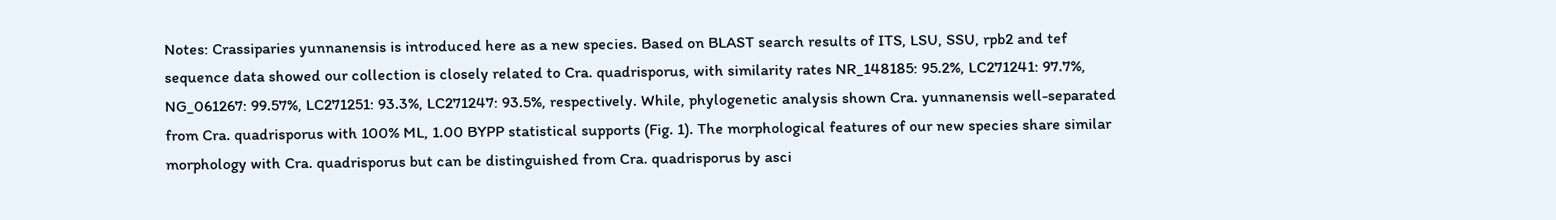Notes: Crassiparies yunnanensis is introduced here as a new species. Based on BLAST search results of ITS, LSU, SSU, rpb2 and tef sequence data showed our collection is closely related to Cra. quadrisporus, with similarity rates NR_148185: 95.2%, LC271241: 97.7%, NG_061267: 99.57%, LC271251: 93.3%, LC271247: 93.5%, respectively. While, phylogenetic analysis shown Cra. yunnanensis well-separated from Cra. quadrisporus with 100% ML, 1.00 BYPP statistical supports (Fig. 1). The morphological features of our new species share similar morphology with Cra. quadrisporus but can be distinguished from Cra. quadrisporus by asci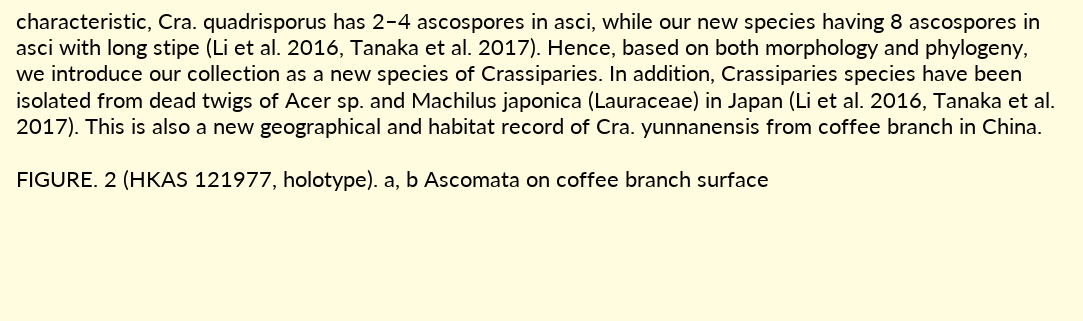characteristic, Cra. quadrisporus has 2–4 ascospores in asci, while our new species having 8 ascospores in asci with long stipe (Li et al. 2016, Tanaka et al. 2017). Hence, based on both morphology and phylogeny, we introduce our collection as a new species of Crassiparies. In addition, Crassiparies species have been isolated from dead twigs of Acer sp. and Machilus japonica (Lauraceae) in Japan (Li et al. 2016, Tanaka et al. 2017). This is also a new geographical and habitat record of Cra. yunnanensis from coffee branch in China.

FIGURE. 2 (HKAS 121977, holotype). a, b Ascomata on coffee branch surface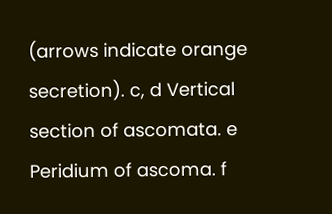(arrows indicate orange secretion). c, d Vertical section of ascomata. e Peridium of ascoma. f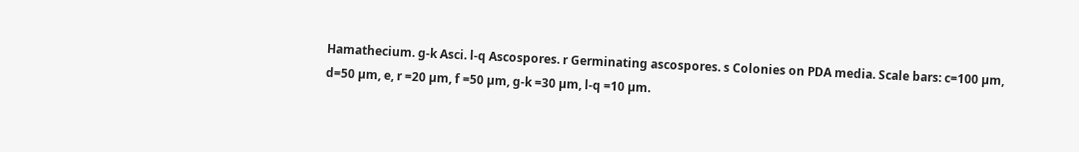Hamathecium. g-k Asci. l-q Ascospores. r Germinating ascospores. s Colonies on PDA media. Scale bars: c=100 µm, d=50 µm, e, r =20 µm, f =50 µm, g-k =30 µm, l-q =10 µm.